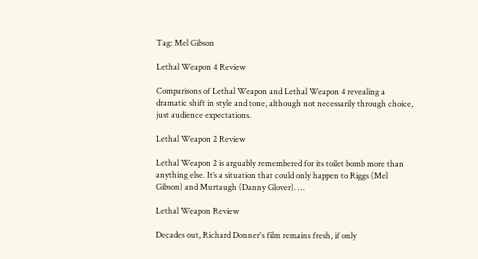Tag: Mel Gibson

Lethal Weapon 4 Review

Comparisons of Lethal Weapon and Lethal Weapon 4 revealing a dramatic shift in style and tone, although not necessarily through choice, just audience expectations.

Lethal Weapon 2 Review

Lethal Weapon 2 is arguably remembered for its toilet bomb more than anything else. It’s a situation that could only happen to Riggs (Mel Gibson) and Murtaugh (Danny Glover). …

Lethal Weapon Review

Decades out, Richard Donner's film remains fresh, if only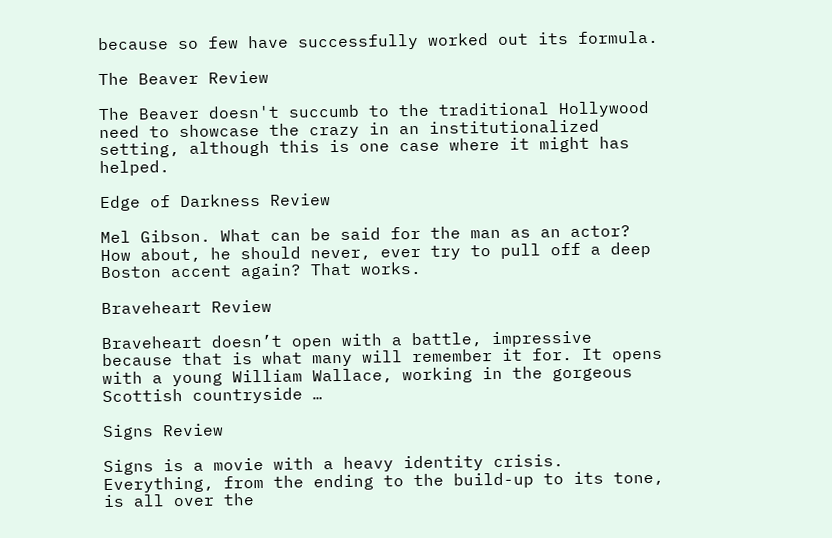because so few have successfully worked out its formula.

The Beaver Review

The Beaver doesn't succumb to the traditional Hollywood need to showcase the crazy in an institutionalized setting, although this is one case where it might has helped.

Edge of Darkness Review

Mel Gibson. What can be said for the man as an actor? How about, he should never, ever try to pull off a deep Boston accent again? That works.

Braveheart Review

Braveheart doesn’t open with a battle, impressive because that is what many will remember it for. It opens with a young William Wallace, working in the gorgeous Scottish countryside …

Signs Review

Signs is a movie with a heavy identity crisis. Everything, from the ending to the build-up to its tone, is all over the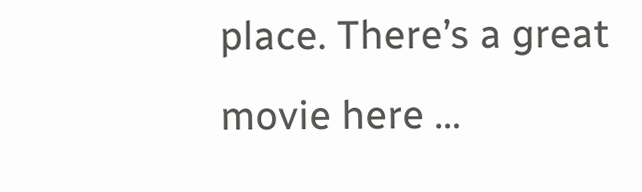place. There’s a great movie here …